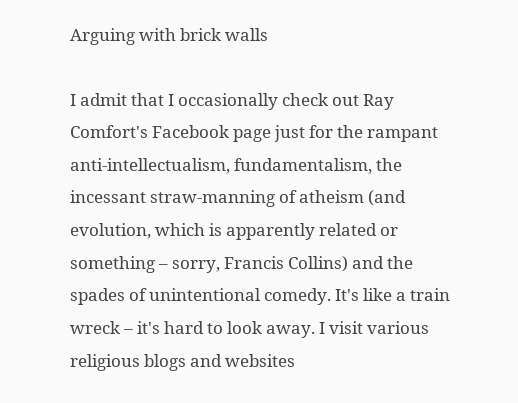Arguing with brick walls

I admit that I occasionally check out Ray Comfort's Facebook page just for the rampant anti-intellectualism, fundamentalism, the incessant straw-manning of atheism (and evolution, which is apparently related or something – sorry, Francis Collins) and the spades of unintentional comedy. It's like a train wreck – it's hard to look away. I visit various religious blogs and websites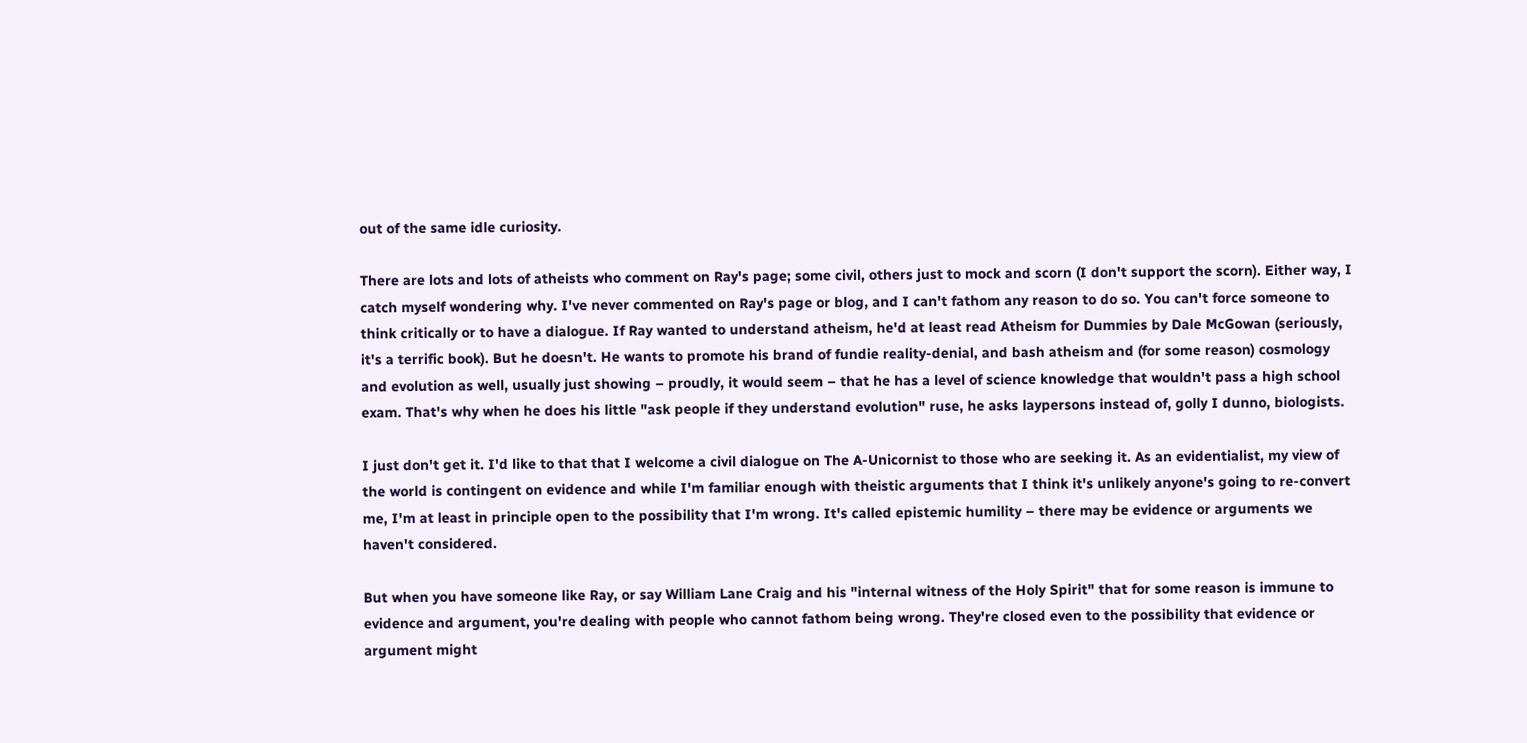out of the same idle curiosity.

There are lots and lots of atheists who comment on Ray's page; some civil, others just to mock and scorn (I don't support the scorn). Either way, I catch myself wondering why. I've never commented on Ray's page or blog, and I can't fathom any reason to do so. You can't force someone to think critically or to have a dialogue. If Ray wanted to understand atheism, he'd at least read Atheism for Dummies by Dale McGowan (seriously, it's a terrific book). But he doesn't. He wants to promote his brand of fundie reality-denial, and bash atheism and (for some reason) cosmology and evolution as well, usually just showing – proudly, it would seem – that he has a level of science knowledge that wouldn't pass a high school exam. That's why when he does his little "ask people if they understand evolution" ruse, he asks laypersons instead of, golly I dunno, biologists.

I just don't get it. I'd like to that that I welcome a civil dialogue on The A-Unicornist to those who are seeking it. As an evidentialist, my view of the world is contingent on evidence and while I'm familiar enough with theistic arguments that I think it's unlikely anyone's going to re-convert me, I'm at least in principle open to the possibility that I'm wrong. It's called epistemic humility – there may be evidence or arguments we haven't considered.

But when you have someone like Ray, or say William Lane Craig and his "internal witness of the Holy Spirit" that for some reason is immune to evidence and argument, you're dealing with people who cannot fathom being wrong. They're closed even to the possibility that evidence or argument might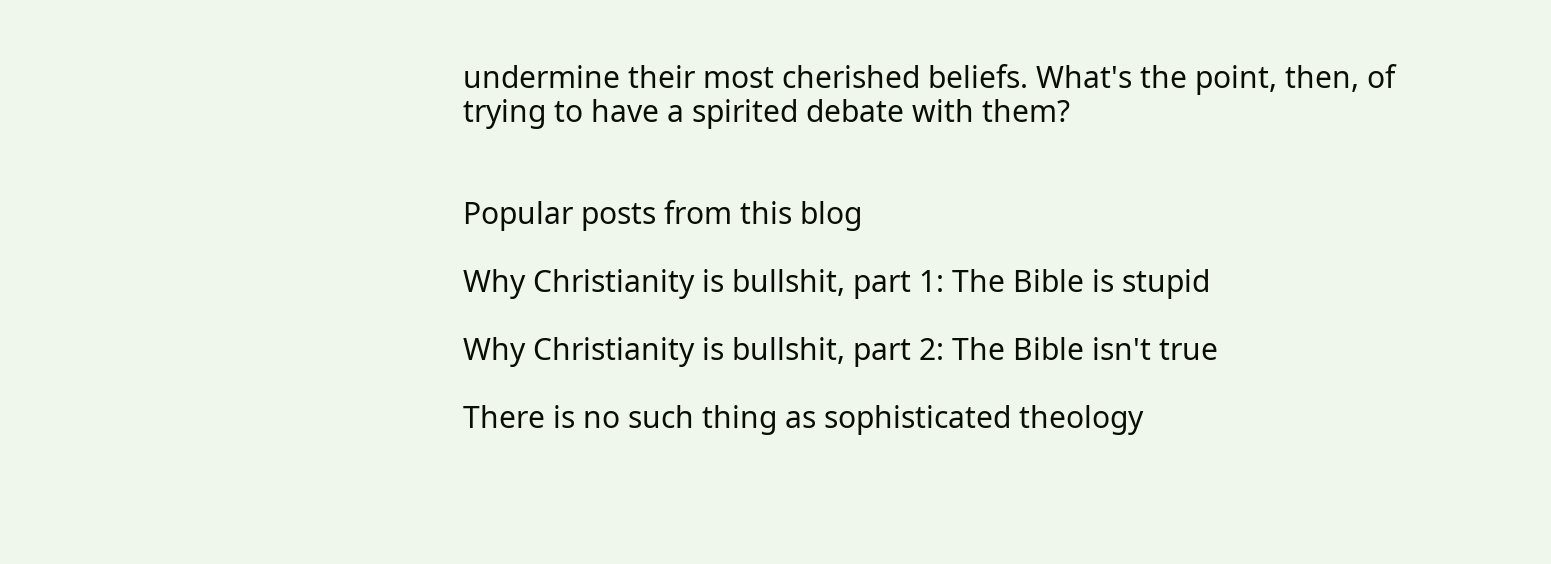undermine their most cherished beliefs. What's the point, then, of trying to have a spirited debate with them?


Popular posts from this blog

Why Christianity is bullshit, part 1: The Bible is stupid

Why Christianity is bullshit, part 2: The Bible isn't true

There is no such thing as sophisticated theology